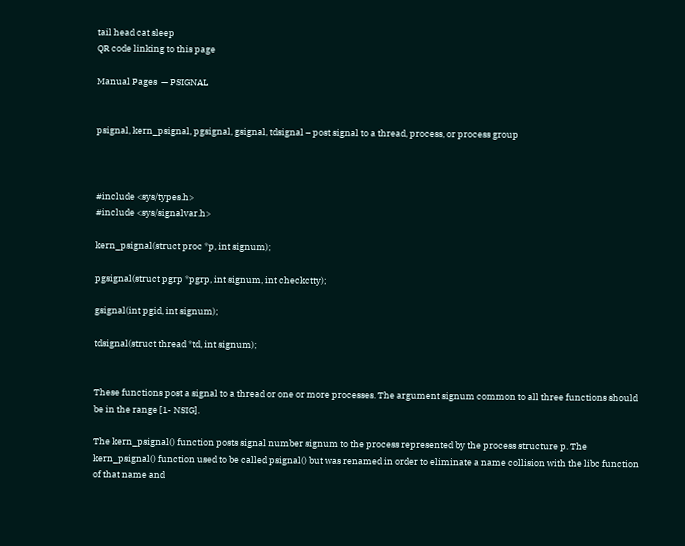tail head cat sleep
QR code linking to this page

Manual Pages  — PSIGNAL


psignal, kern_psignal, pgsignal, gsignal, tdsignal – post signal to a thread, process, or process group



#include <sys/types.h>
#include <sys/signalvar.h>

kern_psignal(struct proc *p, int signum);

pgsignal(struct pgrp *pgrp, int signum, int checkctty);

gsignal(int pgid, int signum);

tdsignal(struct thread *td, int signum);


These functions post a signal to a thread or one or more processes. The argument signum common to all three functions should be in the range [1- NSIG].

The kern_psignal() function posts signal number signum to the process represented by the process structure p. The kern_psignal() function used to be called psignal() but was renamed in order to eliminate a name collision with the libc function of that name and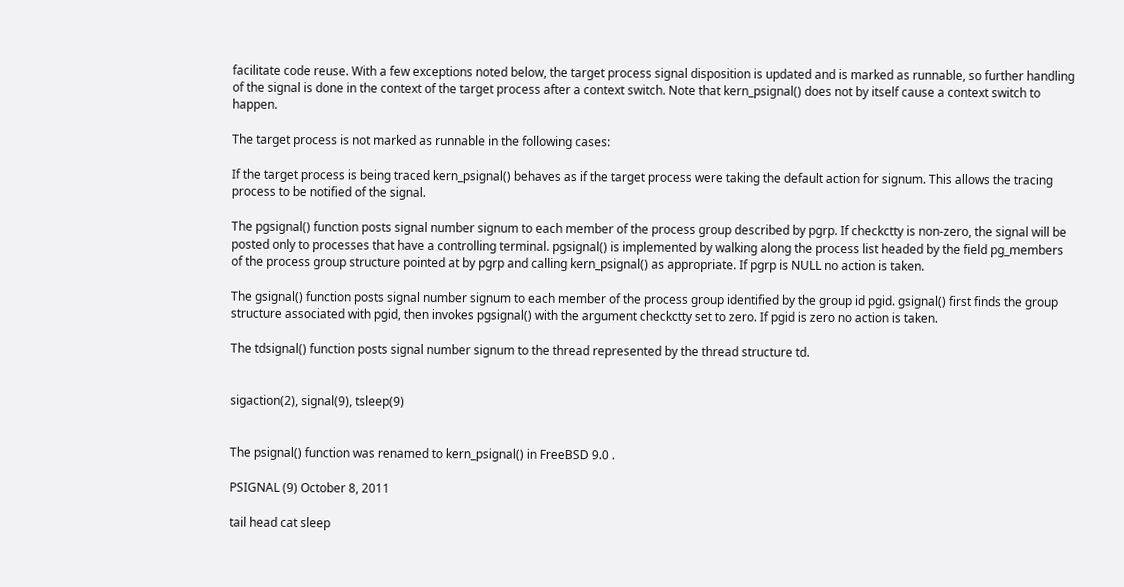facilitate code reuse. With a few exceptions noted below, the target process signal disposition is updated and is marked as runnable, so further handling of the signal is done in the context of the target process after a context switch. Note that kern_psignal() does not by itself cause a context switch to happen.

The target process is not marked as runnable in the following cases:

If the target process is being traced kern_psignal() behaves as if the target process were taking the default action for signum. This allows the tracing process to be notified of the signal.

The pgsignal() function posts signal number signum to each member of the process group described by pgrp. If checkctty is non-zero, the signal will be posted only to processes that have a controlling terminal. pgsignal() is implemented by walking along the process list headed by the field pg_members of the process group structure pointed at by pgrp and calling kern_psignal() as appropriate. If pgrp is NULL no action is taken.

The gsignal() function posts signal number signum to each member of the process group identified by the group id pgid. gsignal() first finds the group structure associated with pgid, then invokes pgsignal() with the argument checkctty set to zero. If pgid is zero no action is taken.

The tdsignal() function posts signal number signum to the thread represented by the thread structure td.


sigaction(2), signal(9), tsleep(9)


The psignal() function was renamed to kern_psignal() in FreeBSD 9.0 .

PSIGNAL (9) October 8, 2011

tail head cat sleep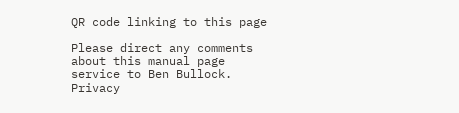QR code linking to this page

Please direct any comments about this manual page service to Ben Bullock. Privacy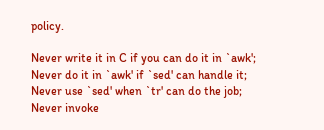policy.

Never write it in C if you can do it in `awk';
Never do it in `awk' if `sed' can handle it;
Never use `sed' when `tr' can do the job;
Never invoke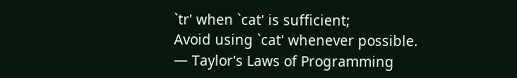`tr' when `cat' is sufficient;
Avoid using `cat' whenever possible.
— Taylor's Laws of Programming